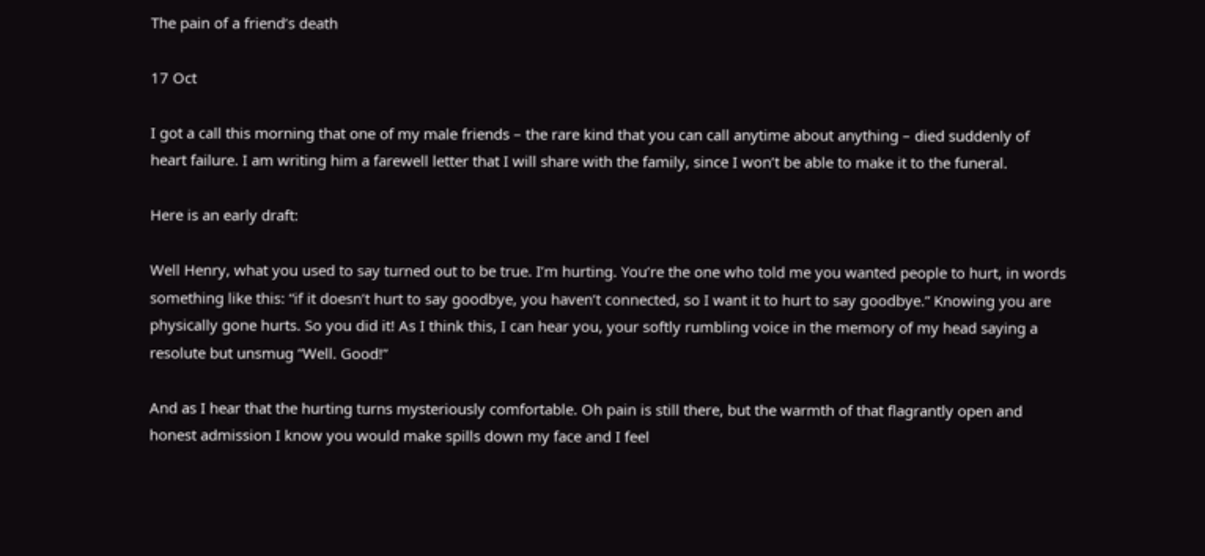The pain of a friend’s death

17 Oct

I got a call this morning that one of my male friends – the rare kind that you can call anytime about anything – died suddenly of heart failure. I am writing him a farewell letter that I will share with the family, since I won’t be able to make it to the funeral.

Here is an early draft:

Well Henry, what you used to say turned out to be true. I’m hurting. You’re the one who told me you wanted people to hurt, in words something like this: “if it doesn’t hurt to say goodbye, you haven’t connected, so I want it to hurt to say goodbye.” Knowing you are physically gone hurts. So you did it! As I think this, I can hear you, your softly rumbling voice in the memory of my head saying a resolute but unsmug “Well. Good!”

And as I hear that the hurting turns mysteriously comfortable. Oh pain is still there, but the warmth of that flagrantly open and honest admission I know you would make spills down my face and I feel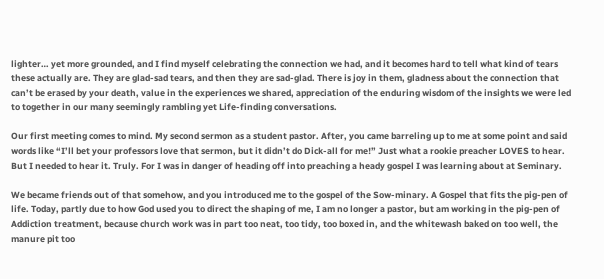lighter… yet more grounded, and I find myself celebrating the connection we had, and it becomes hard to tell what kind of tears these actually are. They are glad-sad tears, and then they are sad-glad. There is joy in them, gladness about the connection that can’t be erased by your death, value in the experiences we shared, appreciation of the enduring wisdom of the insights we were led to together in our many seemingly rambling yet Life-finding conversations.

Our first meeting comes to mind. My second sermon as a student pastor. After, you came barreling up to me at some point and said words like “I’ll bet your professors love that sermon, but it didn’t do Dick-all for me!” Just what a rookie preacher LOVES to hear. But I needed to hear it. Truly. For I was in danger of heading off into preaching a heady gospel I was learning about at Seminary.

We became friends out of that somehow, and you introduced me to the gospel of the Sow-minary. A Gospel that fits the pig-pen of life. Today, partly due to how God used you to direct the shaping of me, I am no longer a pastor, but am working in the pig-pen of Addiction treatment, because church work was in part too neat, too tidy, too boxed in, and the whitewash baked on too well, the manure pit too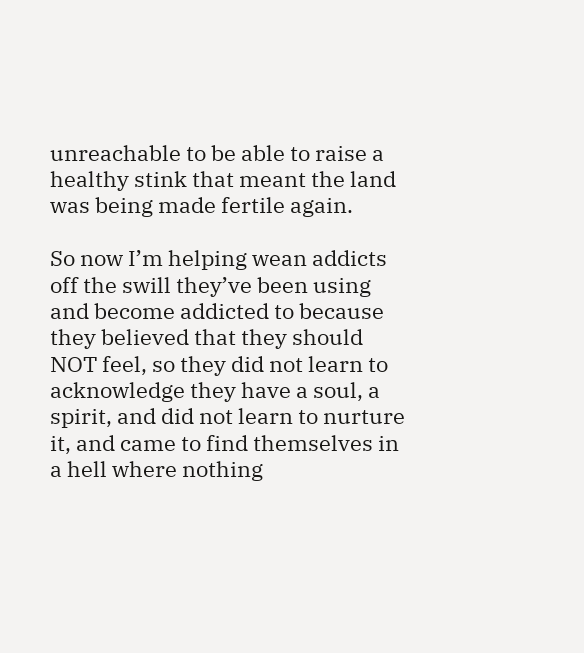unreachable to be able to raise a healthy stink that meant the land was being made fertile again.

So now I’m helping wean addicts off the swill they’ve been using and become addicted to because they believed that they should NOT feel, so they did not learn to acknowledge they have a soul, a spirit, and did not learn to nurture it, and came to find themselves in a hell where nothing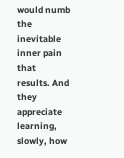would numb the inevitable inner pain that results. And they appreciate learning, slowly, how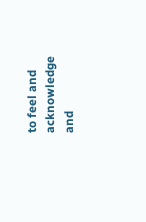to feel and acknowledge and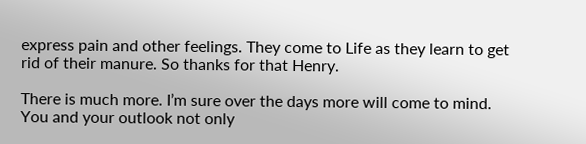express pain and other feelings. They come to Life as they learn to get rid of their manure. So thanks for that Henry.

There is much more. I’m sure over the days more will come to mind. You and your outlook not only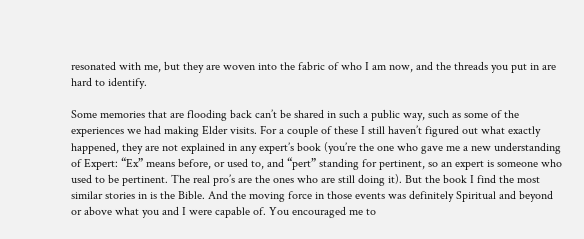resonated with me, but they are woven into the fabric of who I am now, and the threads you put in are hard to identify.

Some memories that are flooding back can’t be shared in such a public way, such as some of the experiences we had making Elder visits. For a couple of these I still haven’t figured out what exactly happened, they are not explained in any expert’s book (you’re the one who gave me a new understanding of Expert: “Ex” means before, or used to, and “pert” standing for pertinent, so an expert is someone who used to be pertinent. The real pro’s are the ones who are still doing it). But the book I find the most similar stories in is the Bible. And the moving force in those events was definitely Spiritual and beyond or above what you and I were capable of. You encouraged me to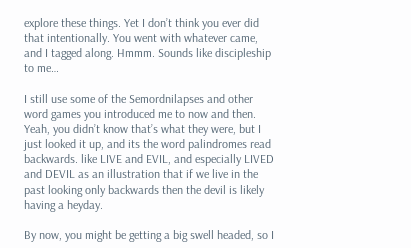explore these things. Yet I don’t think you ever did that intentionally. You went with whatever came, and I tagged along. Hmmm. Sounds like discipleship to me…

I still use some of the Semordnilapses and other word games you introduced me to now and then. Yeah, you didn’t know that’s what they were, but I just looked it up, and its the word palindromes read backwards. like LIVE and EVIL, and especially LIVED and DEVIL as an illustration that if we live in the past looking only backwards then the devil is likely having a heyday.

By now, you might be getting a big swell headed, so I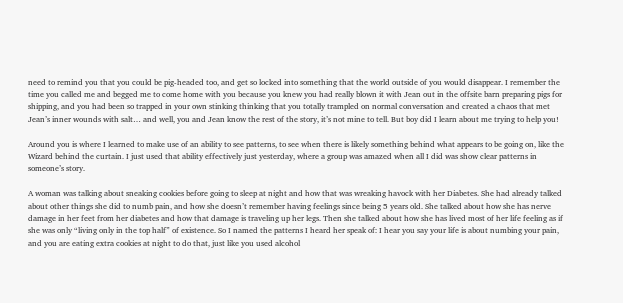need to remind you that you could be pig-headed too, and get so locked into something that the world outside of you would disappear. I remember the time you called me and begged me to come home with you because you knew you had really blown it with Jean out in the offsite barn preparing pigs for shipping, and you had been so trapped in your own stinking thinking that you totally trampled on normal conversation and created a chaos that met Jean’s inner wounds with salt… and well, you and Jean know the rest of the story, it’s not mine to tell. But boy did I learn about me trying to help you!

Around you is where I learned to make use of an ability to see patterns, to see when there is likely something behind what appears to be going on, like the Wizard behind the curtain. I just used that ability effectively just yesterday, where a group was amazed when all I did was show clear patterns in someone’s story.

A woman was talking about sneaking cookies before going to sleep at night and how that was wreaking havock with her Diabetes. She had already talked about other things she did to numb pain, and how she doesn’t remember having feelings since being 5 years old. She talked about how she has nerve damage in her feet from her diabetes and how that damage is traveling up her legs. Then she talked about how she has lived most of her life feeling as if she was only “living only in the top half” of existence. So I named the patterns I heard her speak of: I hear you say your life is about numbing your pain, and you are eating extra cookies at night to do that, just like you used alcohol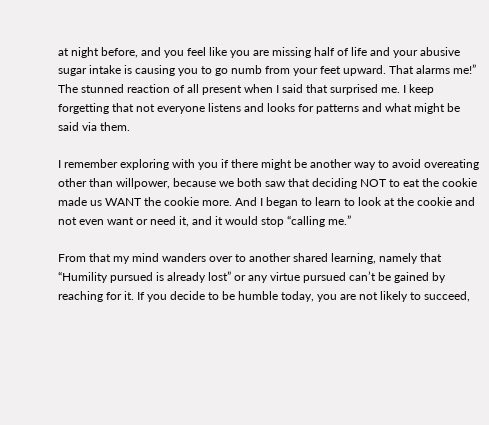at night before, and you feel like you are missing half of life and your abusive sugar intake is causing you to go numb from your feet upward. That alarms me!” The stunned reaction of all present when I said that surprised me. I keep forgetting that not everyone listens and looks for patterns and what might be said via them.

I remember exploring with you if there might be another way to avoid overeating other than willpower, because we both saw that deciding NOT to eat the cookie made us WANT the cookie more. And I began to learn to look at the cookie and not even want or need it, and it would stop “calling me.”

From that my mind wanders over to another shared learning, namely that “Humility pursued is already lost” or any virtue pursued can’t be gained by reaching for it. If you decide to be humble today, you are not likely to succeed,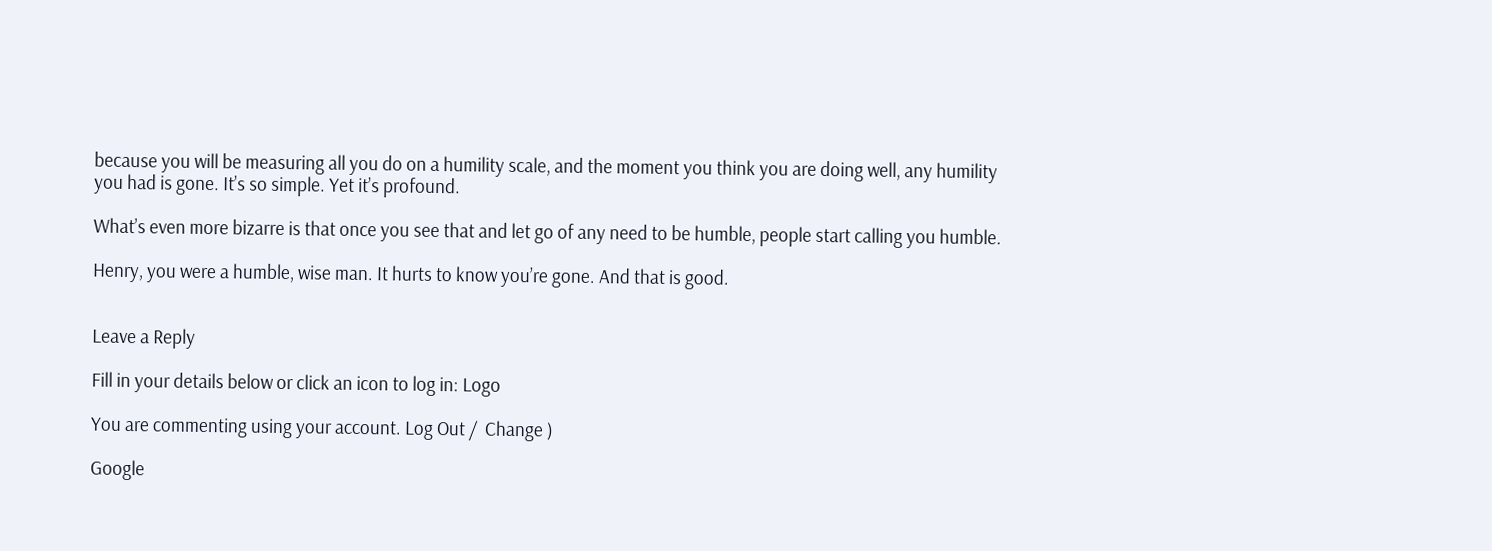because you will be measuring all you do on a humility scale, and the moment you think you are doing well, any humility you had is gone. It’s so simple. Yet it’s profound.

What’s even more bizarre is that once you see that and let go of any need to be humble, people start calling you humble.

Henry, you were a humble, wise man. It hurts to know you’re gone. And that is good.


Leave a Reply

Fill in your details below or click an icon to log in: Logo

You are commenting using your account. Log Out /  Change )

Google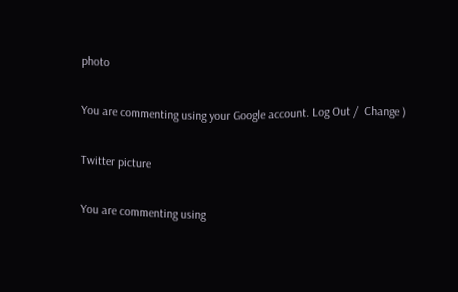photo

You are commenting using your Google account. Log Out /  Change )

Twitter picture

You are commenting using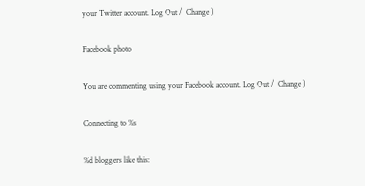your Twitter account. Log Out /  Change )

Facebook photo

You are commenting using your Facebook account. Log Out /  Change )

Connecting to %s

%d bloggers like this: